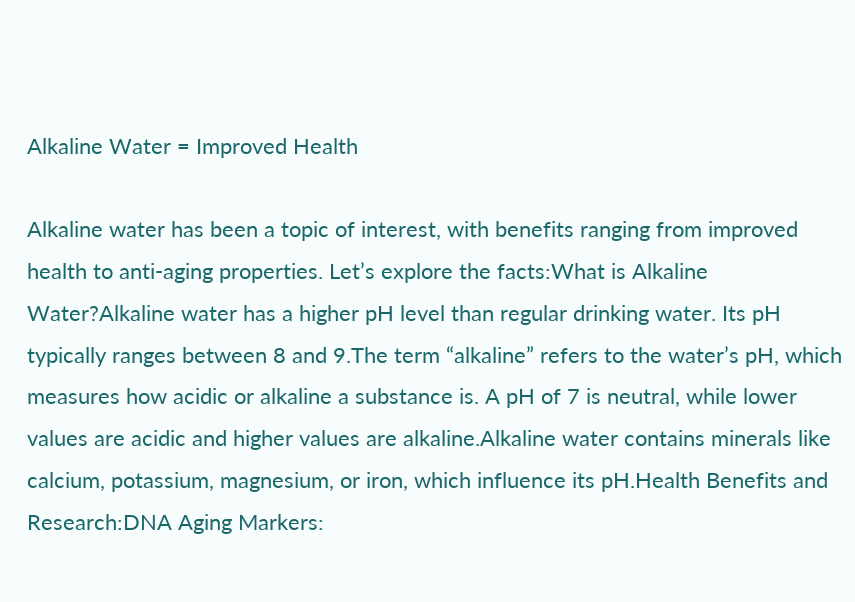Alkaline Water = Improved Health

Alkaline water has been a topic of interest, with benefits ranging from improved health to anti-aging properties. Let’s explore the facts:What is Alkaline Water?Alkaline water has a higher pH level than regular drinking water. Its pH typically ranges between 8 and 9.The term “alkaline” refers to the water’s pH, which measures how acidic or alkaline a substance is. A pH of 7 is neutral, while lower values are acidic and higher values are alkaline.Alkaline water contains minerals like calcium, potassium, magnesium, or iron, which influence its pH.Health Benefits and Research:DNA Aging Markers: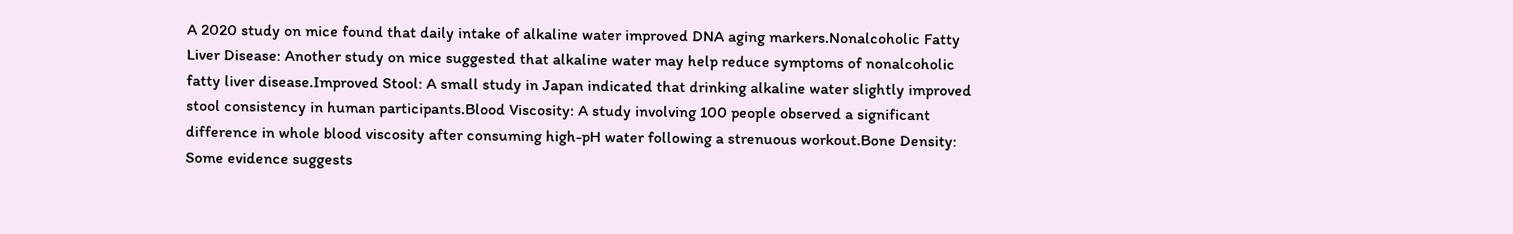A 2020 study on mice found that daily intake of alkaline water improved DNA aging markers.Nonalcoholic Fatty Liver Disease: Another study on mice suggested that alkaline water may help reduce symptoms of nonalcoholic fatty liver disease.Improved Stool: A small study in Japan indicated that drinking alkaline water slightly improved stool consistency in human participants.Blood Viscosity: A study involving 100 people observed a significant difference in whole blood viscosity after consuming high-pH water following a strenuous workout.Bone Density: Some evidence suggests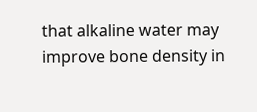that alkaline water may improve bone density in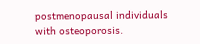postmenopausal individuals with osteoporosis.